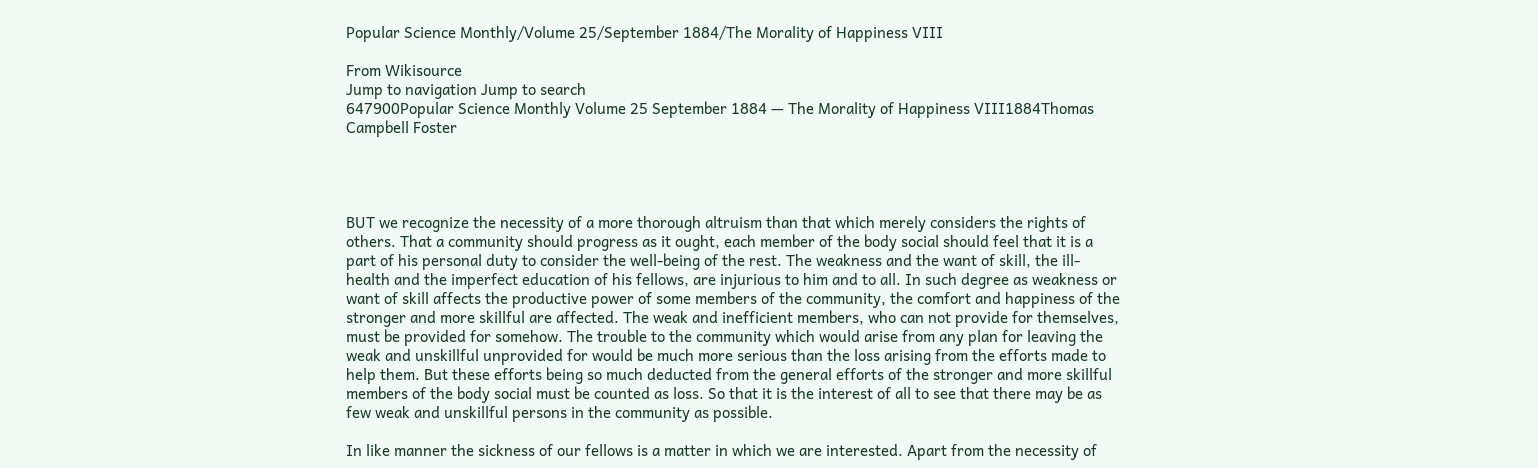Popular Science Monthly/Volume 25/September 1884/The Morality of Happiness VIII

From Wikisource
Jump to navigation Jump to search
647900Popular Science Monthly Volume 25 September 1884 — The Morality of Happiness VIII1884Thomas Campbell Foster




BUT we recognize the necessity of a more thorough altruism than that which merely considers the rights of others. That a community should progress as it ought, each member of the body social should feel that it is a part of his personal duty to consider the well-being of the rest. The weakness and the want of skill, the ill-health and the imperfect education of his fellows, are injurious to him and to all. In such degree as weakness or want of skill affects the productive power of some members of the community, the comfort and happiness of the stronger and more skillful are affected. The weak and inefficient members, who can not provide for themselves, must be provided for somehow. The trouble to the community which would arise from any plan for leaving the weak and unskillful unprovided for would be much more serious than the loss arising from the efforts made to help them. But these efforts being so much deducted from the general efforts of the stronger and more skillful members of the body social must be counted as loss. So that it is the interest of all to see that there may be as few weak and unskillful persons in the community as possible.

In like manner the sickness of our fellows is a matter in which we are interested. Apart from the necessity of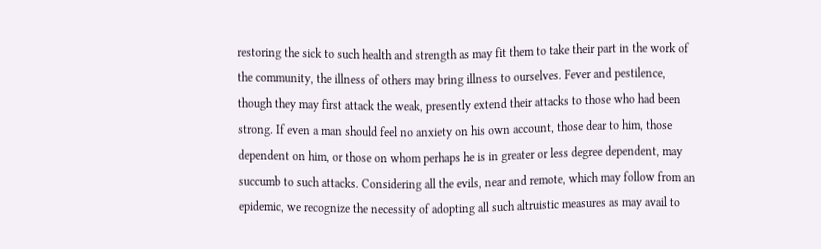restoring the sick to such health and strength as may fit them to take their part in the work of the community, the illness of others may bring illness to ourselves. Fever and pestilence, though they may first attack the weak, presently extend their attacks to those who had been strong. If even a man should feel no anxiety on his own account, those dear to him, those dependent on him, or those on whom perhaps he is in greater or less degree dependent, may succumb to such attacks. Considering all the evils, near and remote, which may follow from an epidemic, we recognize the necessity of adopting all such altruistic measures as may avail to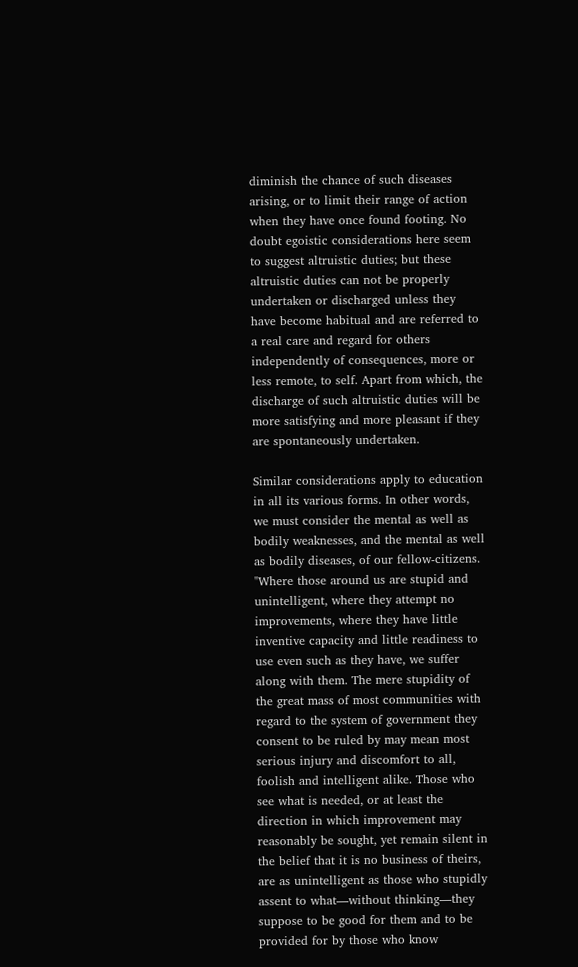diminish the chance of such diseases arising, or to limit their range of action when they have once found footing. No doubt egoistic considerations here seem to suggest altruistic duties; but these altruistic duties can not be properly undertaken or discharged unless they have become habitual and are referred to a real care and regard for others independently of consequences, more or less remote, to self. Apart from which, the discharge of such altruistic duties will be more satisfying and more pleasant if they are spontaneously undertaken.

Similar considerations apply to education in all its various forms. In other words, we must consider the mental as well as bodily weaknesses, and the mental as well as bodily diseases, of our fellow-citizens. "Where those around us are stupid and unintelligent, where they attempt no improvements, where they have little inventive capacity and little readiness to use even such as they have, we suffer along with them. The mere stupidity of the great mass of most communities with regard to the system of government they consent to be ruled by may mean most serious injury and discomfort to all, foolish and intelligent alike. Those who see what is needed, or at least the direction in which improvement may reasonably be sought, yet remain silent in the belief that it is no business of theirs, are as unintelligent as those who stupidly assent to what—without thinking—they suppose to be good for them and to be provided for by those who know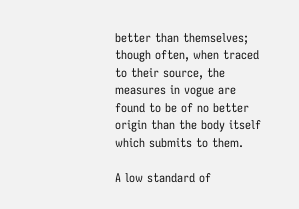better than themselves; though often, when traced to their source, the measures in vogue are found to be of no better origin than the body itself which submits to them.

A low standard of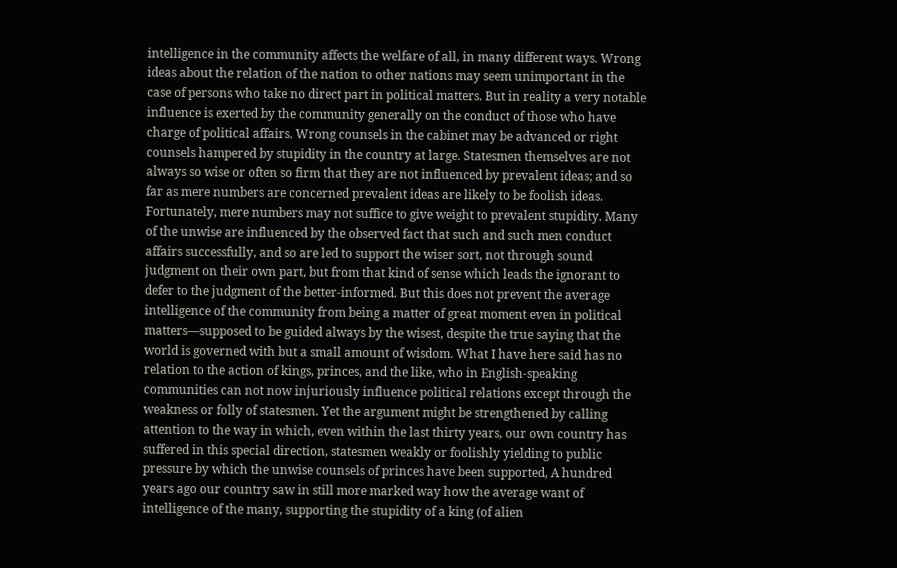intelligence in the community affects the welfare of all, in many different ways. Wrong ideas about the relation of the nation to other nations may seem unimportant in the case of persons who take no direct part in political matters. But in reality a very notable influence is exerted by the community generally on the conduct of those who have charge of political affairs. Wrong counsels in the cabinet may be advanced or right counsels hampered by stupidity in the country at large. Statesmen themselves are not always so wise or often so firm that they are not influenced by prevalent ideas; and so far as mere numbers are concerned prevalent ideas are likely to be foolish ideas. Fortunately, mere numbers may not suffice to give weight to prevalent stupidity. Many of the unwise are influenced by the observed fact that such and such men conduct affairs successfully, and so are led to support the wiser sort, not through sound judgment on their own part, but from that kind of sense which leads the ignorant to defer to the judgment of the better-informed. But this does not prevent the average intelligence of the community from being a matter of great moment even in political matters—supposed to be guided always by the wisest, despite the true saying that the world is governed with but a small amount of wisdom. What I have here said has no relation to the action of kings, princes, and the like, who in English-speaking communities can not now injuriously influence political relations except through the weakness or folly of statesmen. Yet the argument might be strengthened by calling attention to the way in which, even within the last thirty years, our own country has suffered in this special direction, statesmen weakly or foolishly yielding to public pressure by which the unwise counsels of princes have been supported, A hundred years ago our country saw in still more marked way how the average want of intelligence of the many, supporting the stupidity of a king (of alien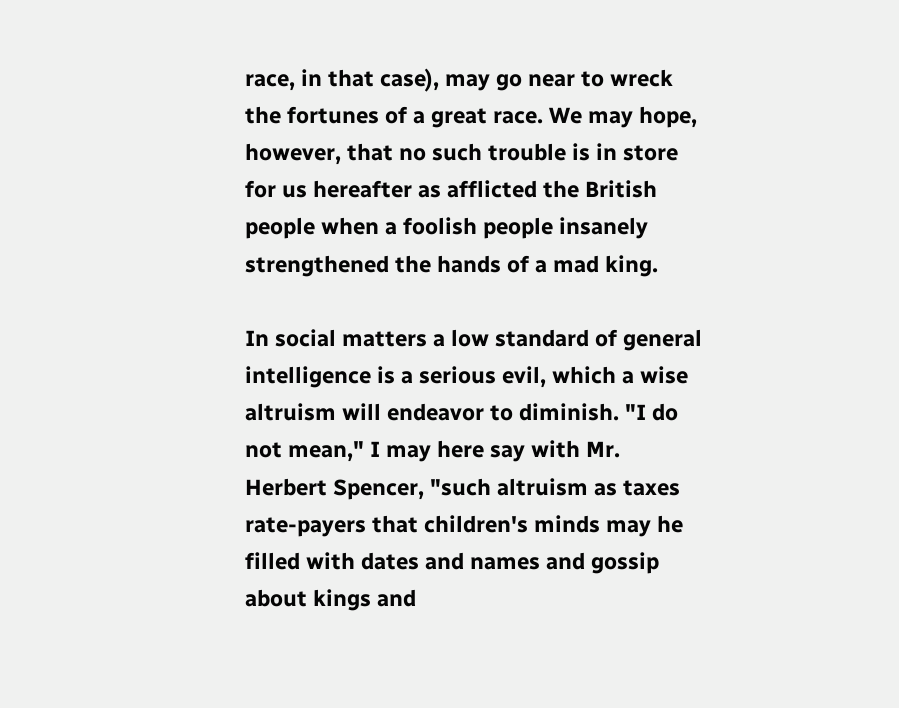race, in that case), may go near to wreck the fortunes of a great race. We may hope, however, that no such trouble is in store for us hereafter as afflicted the British people when a foolish people insanely strengthened the hands of a mad king.

In social matters a low standard of general intelligence is a serious evil, which a wise altruism will endeavor to diminish. "I do not mean," I may here say with Mr. Herbert Spencer, "such altruism as taxes rate-payers that children's minds may he filled with dates and names and gossip about kings and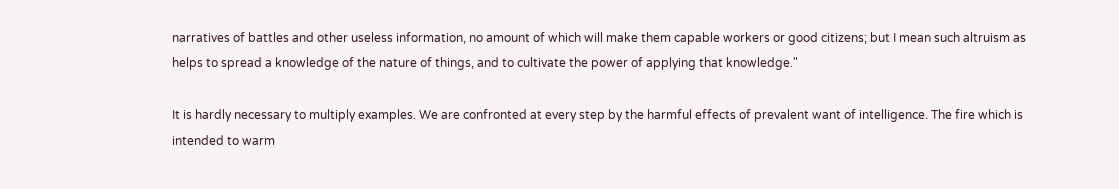narratives of battles and other useless information, no amount of which will make them capable workers or good citizens; but I mean such altruism as helps to spread a knowledge of the nature of things, and to cultivate the power of applying that knowledge."

It is hardly necessary to multiply examples. We are confronted at every step by the harmful effects of prevalent want of intelligence. The fire which is intended to warm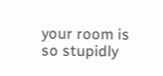your room is so stupidly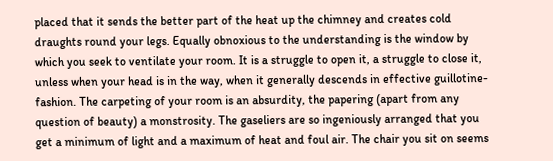placed that it sends the better part of the heat up the chimney and creates cold draughts round your legs. Equally obnoxious to the understanding is the window by which you seek to ventilate your room. It is a struggle to open it, a struggle to close it, unless when your head is in the way, when it generally descends in effective guillotine-fashion. The carpeting of your room is an absurdity, the papering (apart from any question of beauty) a monstrosity. The gaseliers are so ingeniously arranged that you get a minimum of light and a maximum of heat and foul air. The chair you sit on seems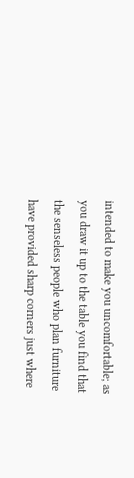intended to make you uncomfortable; as you draw it up to the table you find that the senseless people who plan furniture have provided sharp corners just where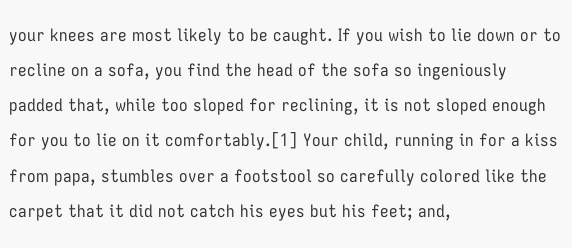your knees are most likely to be caught. If you wish to lie down or to recline on a sofa, you find the head of the sofa so ingeniously padded that, while too sloped for reclining, it is not sloped enough for you to lie on it comfortably.[1] Your child, running in for a kiss from papa, stumbles over a footstool so carefully colored like the carpet that it did not catch his eyes but his feet; and,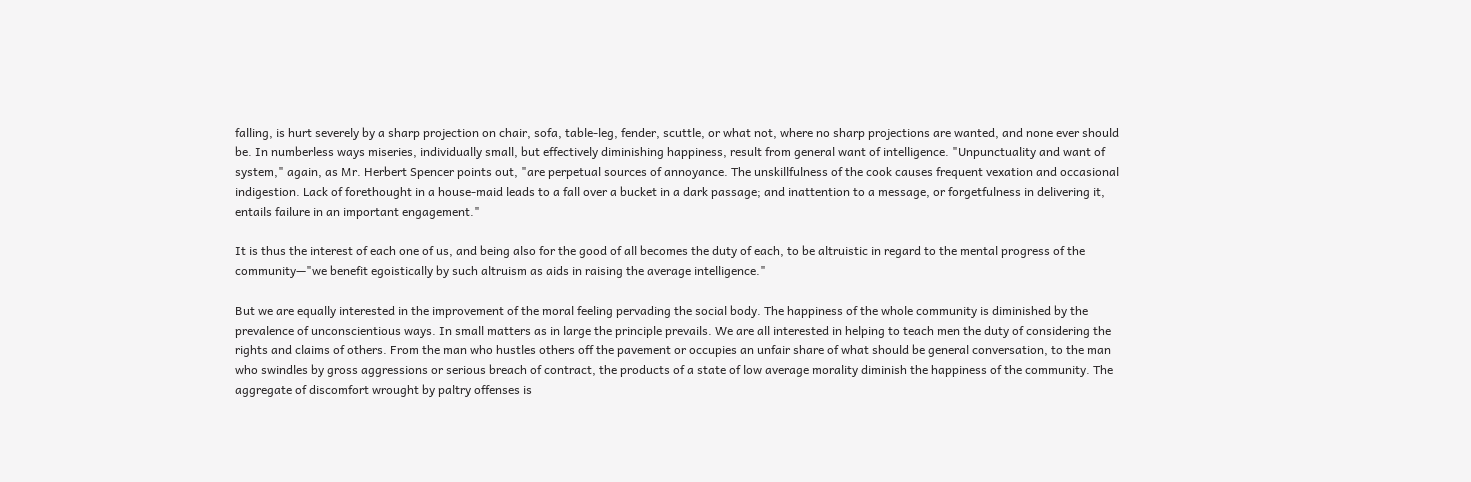falling, is hurt severely by a sharp projection on chair, sofa, table-leg, fender, scuttle, or what not, where no sharp projections are wanted, and none ever should be. In numberless ways miseries, individually small, but effectively diminishing happiness, result from general want of intelligence. "Unpunctuality and want of system," again, as Mr. Herbert Spencer points out, "are perpetual sources of annoyance. The unskillfulness of the cook causes frequent vexation and occasional indigestion. Lack of forethought in a house-maid leads to a fall over a bucket in a dark passage; and inattention to a message, or forgetfulness in delivering it, entails failure in an important engagement."

It is thus the interest of each one of us, and being also for the good of all becomes the duty of each, to be altruistic in regard to the mental progress of the community—"we benefit egoistically by such altruism as aids in raising the average intelligence."

But we are equally interested in the improvement of the moral feeling pervading the social body. The happiness of the whole community is diminished by the prevalence of unconscientious ways. In small matters as in large the principle prevails. We are all interested in helping to teach men the duty of considering the rights and claims of others. From the man who hustles others off the pavement or occupies an unfair share of what should be general conversation, to the man who swindles by gross aggressions or serious breach of contract, the products of a state of low average morality diminish the happiness of the community. The aggregate of discomfort wrought by paltry offenses is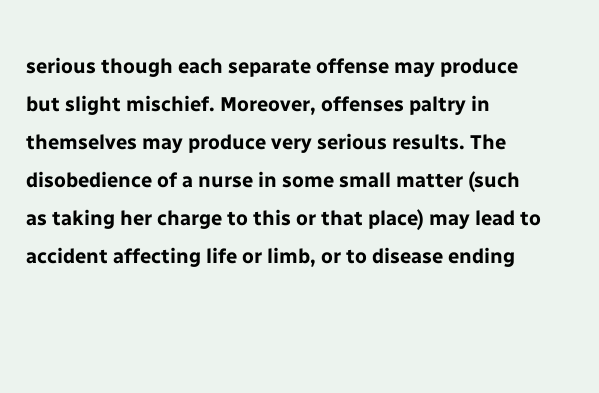serious though each separate offense may produce but slight mischief. Moreover, offenses paltry in themselves may produce very serious results. The disobedience of a nurse in some small matter (such as taking her charge to this or that place) may lead to accident affecting life or limb, or to disease ending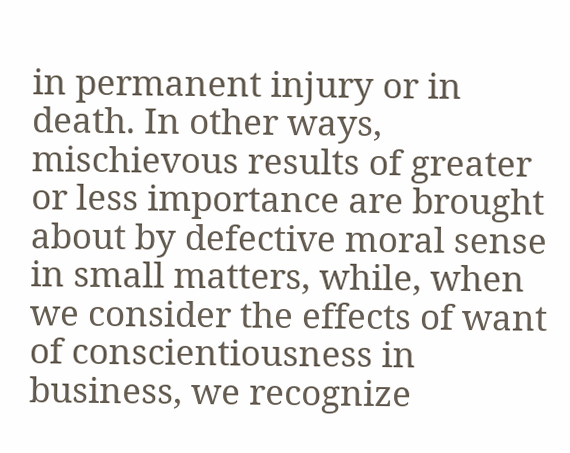in permanent injury or in death. In other ways, mischievous results of greater or less importance are brought about by defective moral sense in small matters, while, when we consider the effects of want of conscientiousness in business, we recognize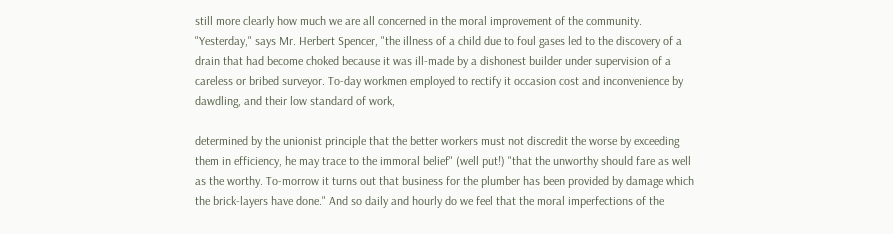still more clearly how much we are all concerned in the moral improvement of the community. "Yesterday," says Mr. Herbert Spencer, "the illness of a child due to foul gases led to the discovery of a drain that had become choked because it was ill-made by a dishonest builder under supervision of a careless or bribed surveyor. To-day workmen employed to rectify it occasion cost and inconvenience by dawdling, and their low standard of work,

determined by the unionist principle that the better workers must not discredit the worse by exceeding them in efficiency, he may trace to the immoral belief" (well put!) "that the unworthy should fare as well as the worthy. To-morrow it turns out that business for the plumber has been provided by damage which the brick-layers have done." And so daily and hourly do we feel that the moral imperfections of the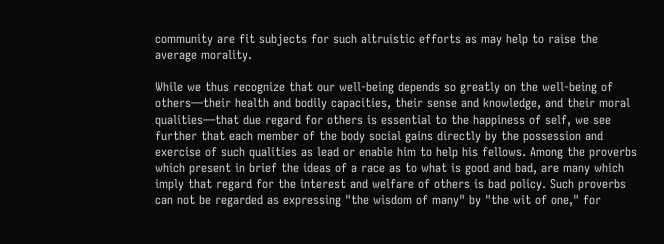community are fit subjects for such altruistic efforts as may help to raise the average morality.

While we thus recognize that our well-being depends so greatly on the well-being of others—their health and bodily capacities, their sense and knowledge, and their moral qualities—that due regard for others is essential to the happiness of self, we see further that each member of the body social gains directly by the possession and exercise of such qualities as lead or enable him to help his fellows. Among the proverbs which present in brief the ideas of a race as to what is good and bad, are many which imply that regard for the interest and welfare of others is bad policy. Such proverbs can not be regarded as expressing "the wisdom of many" by "the wit of one," for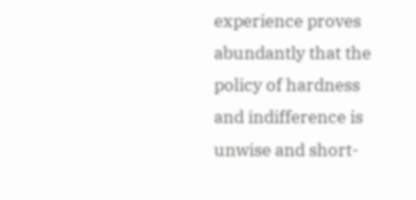experience proves abundantly that the policy of hardness and indifference is unwise and short-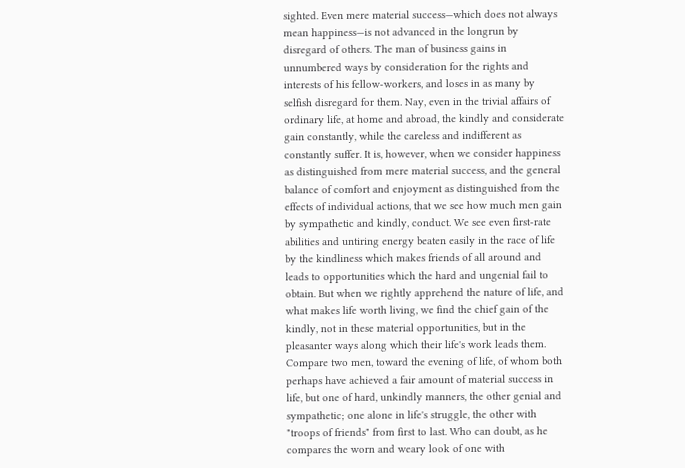sighted. Even mere material success—which does not always mean happiness—is not advanced in the longrun by disregard of others. The man of business gains in unnumbered ways by consideration for the rights and interests of his fellow-workers, and loses in as many by selfish disregard for them. Nay, even in the trivial affairs of ordinary life, at home and abroad, the kindly and considerate gain constantly, while the careless and indifferent as constantly suffer. It is, however, when we consider happiness as distinguished from mere material success, and the general balance of comfort and enjoyment as distinguished from the effects of individual actions, that we see how much men gain by sympathetic and kindly, conduct. We see even first-rate abilities and untiring energy beaten easily in the race of life by the kindliness which makes friends of all around and leads to opportunities which the hard and ungenial fail to obtain. But when we rightly apprehend the nature of life, and what makes life worth living, we find the chief gain of the kindly, not in these material opportunities, but in the pleasanter ways along which their life's work leads them. Compare two men, toward the evening of life, of whom both perhaps have achieved a fair amount of material success in life, but one of hard, unkindly manners, the other genial and sympathetic; one alone in life's struggle, the other with "troops of friends" from first to last. Who can doubt, as he compares the worn and weary look of one with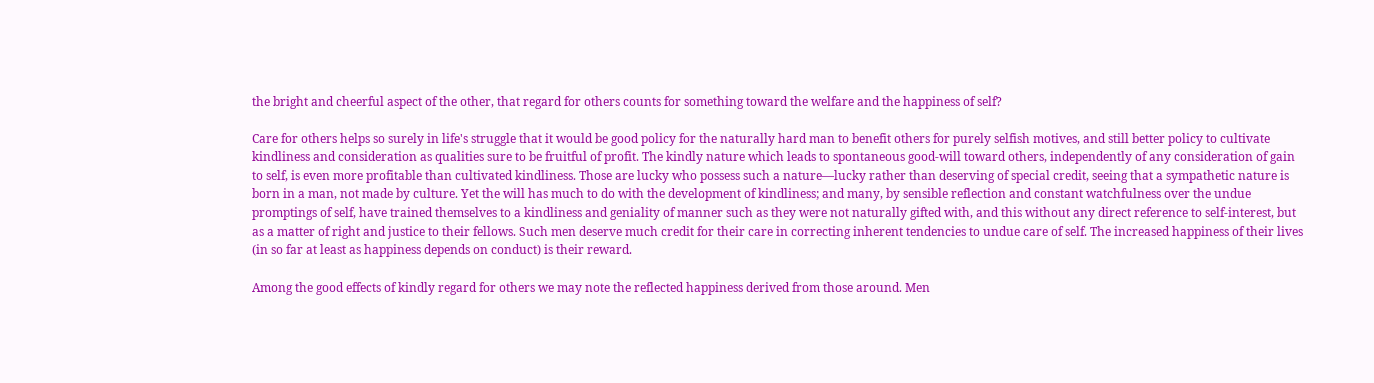the bright and cheerful aspect of the other, that regard for others counts for something toward the welfare and the happiness of self?

Care for others helps so surely in life's struggle that it would be good policy for the naturally hard man to benefit others for purely selfish motives, and still better policy to cultivate kindliness and consideration as qualities sure to be fruitful of profit. The kindly nature which leads to spontaneous good-will toward others, independently of any consideration of gain to self, is even more profitable than cultivated kindliness. Those are lucky who possess such a nature—lucky rather than deserving of special credit, seeing that a sympathetic nature is born in a man, not made by culture. Yet the will has much to do with the development of kindliness; and many, by sensible reflection and constant watchfulness over the undue promptings of self, have trained themselves to a kindliness and geniality of manner such as they were not naturally gifted with, and this without any direct reference to self-interest, but as a matter of right and justice to their fellows. Such men deserve much credit for their care in correcting inherent tendencies to undue care of self. The increased happiness of their lives (in so far at least as happiness depends on conduct) is their reward.

Among the good effects of kindly regard for others we may note the reflected happiness derived from those around. Men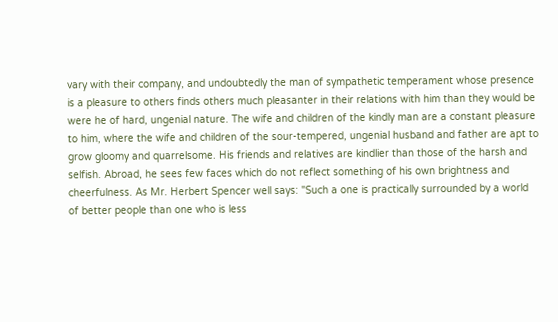vary with their company, and undoubtedly the man of sympathetic temperament whose presence is a pleasure to others finds others much pleasanter in their relations with him than they would be were he of hard, ungenial nature. The wife and children of the kindly man are a constant pleasure to him, where the wife and children of the sour-tempered, ungenial husband and father are apt to grow gloomy and quarrelsome. His friends and relatives are kindlier than those of the harsh and selfish. Abroad, he sees few faces which do not reflect something of his own brightness and cheerfulness. As Mr. Herbert Spencer well says: "Such a one is practically surrounded by a world of better people than one who is less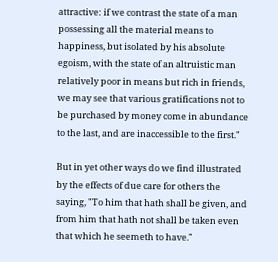attractive: if we contrast the state of a man possessing all the material means to happiness, but isolated by his absolute egoism, with the state of an altruistic man relatively poor in means but rich in friends, we may see that various gratifications not to be purchased by money come in abundance to the last, and are inaccessible to the first."

But in yet other ways do we find illustrated by the effects of due care for others the saying, "To him that hath shall be given, and from him that hath not shall be taken even that which he seemeth to have."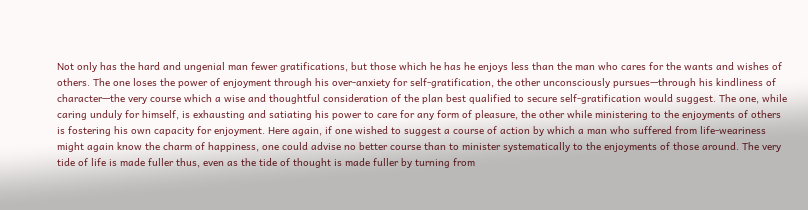Not only has the hard and ungenial man fewer gratifications, but those which he has he enjoys less than the man who cares for the wants and wishes of others. The one loses the power of enjoyment through his over-anxiety for self-gratification, the other unconsciously pursues—through his kindliness of character—the very course which a wise and thoughtful consideration of the plan best qualified to secure self-gratification would suggest. The one, while caring unduly for himself, is exhausting and satiating his power to care for any form of pleasure, the other while ministering to the enjoyments of others is fostering his own capacity for enjoyment. Here again, if one wished to suggest a course of action by which a man who suffered from life-weariness might again know the charm of happiness, one could advise no better course than to minister systematically to the enjoyments of those around. The very tide of life is made fuller thus, even as the tide of thought is made fuller by turning from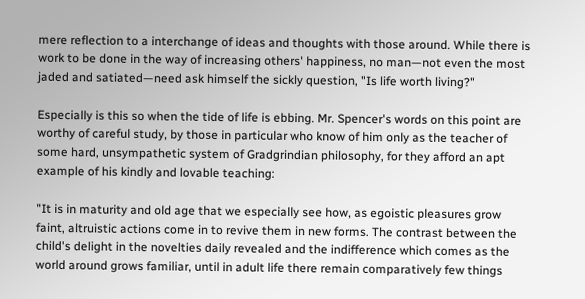mere reflection to a interchange of ideas and thoughts with those around. While there is work to be done in the way of increasing others' happiness, no man—not even the most jaded and satiated—need ask himself the sickly question, "Is life worth living?"

Especially is this so when the tide of life is ebbing. Mr. Spencer's words on this point are worthy of careful study, by those in particular who know of him only as the teacher of some hard, unsympathetic system of Gradgrindian philosophy, for they afford an apt example of his kindly and lovable teaching:

"It is in maturity and old age that we especially see how, as egoistic pleasures grow faint, altruistic actions come in to revive them in new forms. The contrast between the child's delight in the novelties daily revealed and the indifference which comes as the world around grows familiar, until in adult life there remain comparatively few things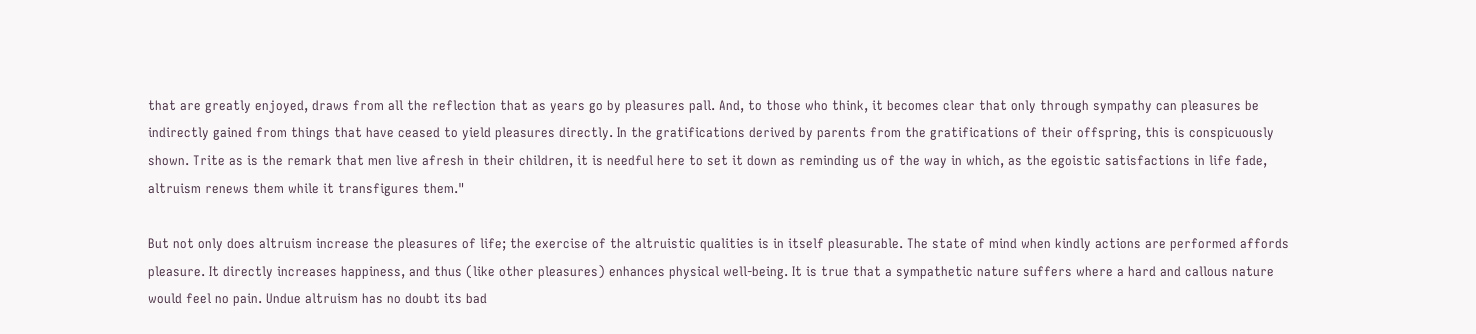that are greatly enjoyed, draws from all the reflection that as years go by pleasures pall. And, to those who think, it becomes clear that only through sympathy can pleasures be indirectly gained from things that have ceased to yield pleasures directly. In the gratifications derived by parents from the gratifications of their offspring, this is conspicuously shown. Trite as is the remark that men live afresh in their children, it is needful here to set it down as reminding us of the way in which, as the egoistic satisfactions in life fade, altruism renews them while it transfigures them."

But not only does altruism increase the pleasures of life; the exercise of the altruistic qualities is in itself pleasurable. The state of mind when kindly actions are performed affords pleasure. It directly increases happiness, and thus (like other pleasures) enhances physical well-being. It is true that a sympathetic nature suffers where a hard and callous nature would feel no pain. Undue altruism has no doubt its bad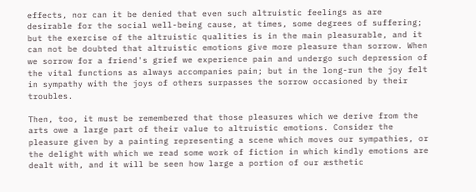effects, nor can it be denied that even such altruistic feelings as are desirable for the social well-being cause, at times, some degrees of suffering; but the exercise of the altruistic qualities is in the main pleasurable, and it can not be doubted that altruistic emotions give more pleasure than sorrow. When we sorrow for a friend's grief we experience pain and undergo such depression of the vital functions as always accompanies pain; but in the long-run the joy felt in sympathy with the joys of others surpasses the sorrow occasioned by their troubles.

Then, too, it must be remembered that those pleasures which we derive from the arts owe a large part of their value to altruistic emotions. Consider the pleasure given by a painting representing a scene which moves our sympathies, or the delight with which we read some work of fiction in which kindly emotions are dealt with, and it will be seen how large a portion of our æsthetic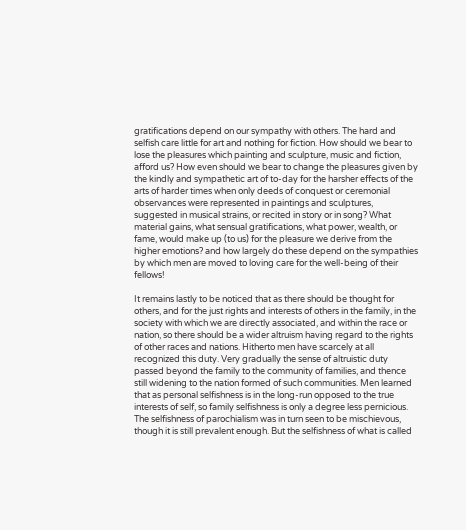gratifications depend on our sympathy with others. The hard and selfish care little for art and nothing for fiction. How should we bear to lose the pleasures which painting and sculpture, music and fiction, afford us? How even should we bear to change the pleasures given by the kindly and sympathetic art of to-day for the harsher effects of the arts of harder times when only deeds of conquest or ceremonial observances were represented in paintings and sculptures, suggested in musical strains, or recited in story or in song? What material gains, what sensual gratifications, what power, wealth, or fame, would make up (to us) for the pleasure we derive from the higher emotions? and how largely do these depend on the sympathies by which men are moved to loving care for the well-being of their fellows!

It remains lastly to be noticed that as there should be thought for others, and for the just rights and interests of others in the family, in the society with which we are directly associated, and within the race or nation, so there should be a wider altruism having regard to the rights of other races and nations. Hitherto men have scarcely at all recognized this duty. Very gradually the sense of altruistic duty passed beyond the family to the community of families, and thence still widening to the nation formed of such communities. Men learned that as personal selfishness is in the long-run opposed to the true interests of self, so family selfishness is only a degree less pernicious. The selfishness of parochialism was in turn seen to be mischievous, though it is still prevalent enough. But the selfishness of what is called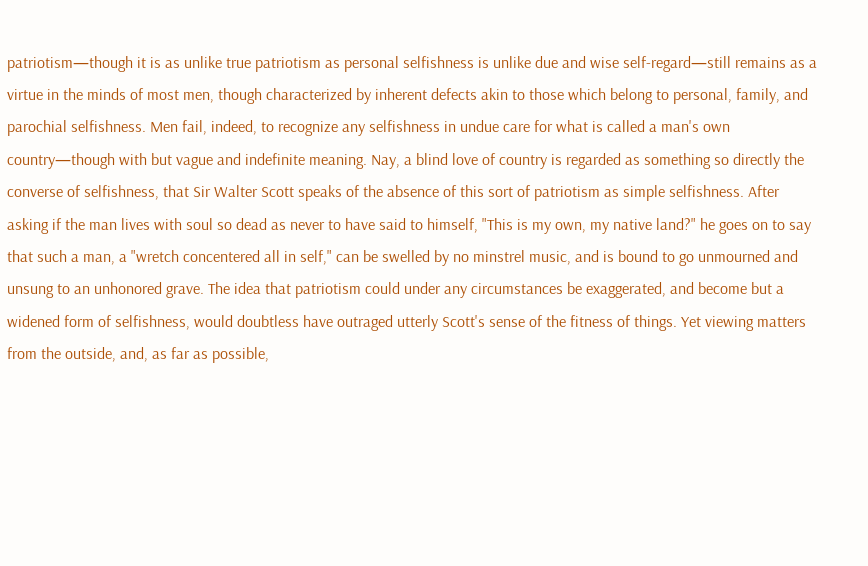patriotism—though it is as unlike true patriotism as personal selfishness is unlike due and wise self-regard—still remains as a virtue in the minds of most men, though characterized by inherent defects akin to those which belong to personal, family, and parochial selfishness. Men fail, indeed, to recognize any selfishness in undue care for what is called a man's own country—though with but vague and indefinite meaning. Nay, a blind love of country is regarded as something so directly the converse of selfishness, that Sir Walter Scott speaks of the absence of this sort of patriotism as simple selfishness. After asking if the man lives with soul so dead as never to have said to himself, "This is my own, my native land?" he goes on to say that such a man, a "wretch concentered all in self," can be swelled by no minstrel music, and is bound to go unmourned and unsung to an unhonored grave. The idea that patriotism could under any circumstances be exaggerated, and become but a widened form of selfishness, would doubtless have outraged utterly Scott's sense of the fitness of things. Yet viewing matters from the outside, and, as far as possible,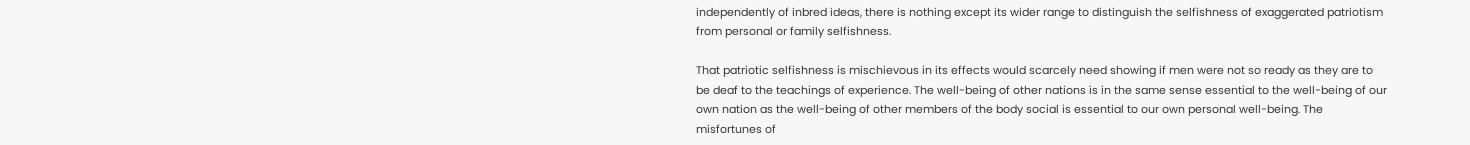independently of inbred ideas, there is nothing except its wider range to distinguish the selfishness of exaggerated patriotism from personal or family selfishness.

That patriotic selfishness is mischievous in its effects would scarcely need showing if men were not so ready as they are to be deaf to the teachings of experience. The well-being of other nations is in the same sense essential to the well-being of our own nation as the well-being of other members of the body social is essential to our own personal well-being. The misfortunes of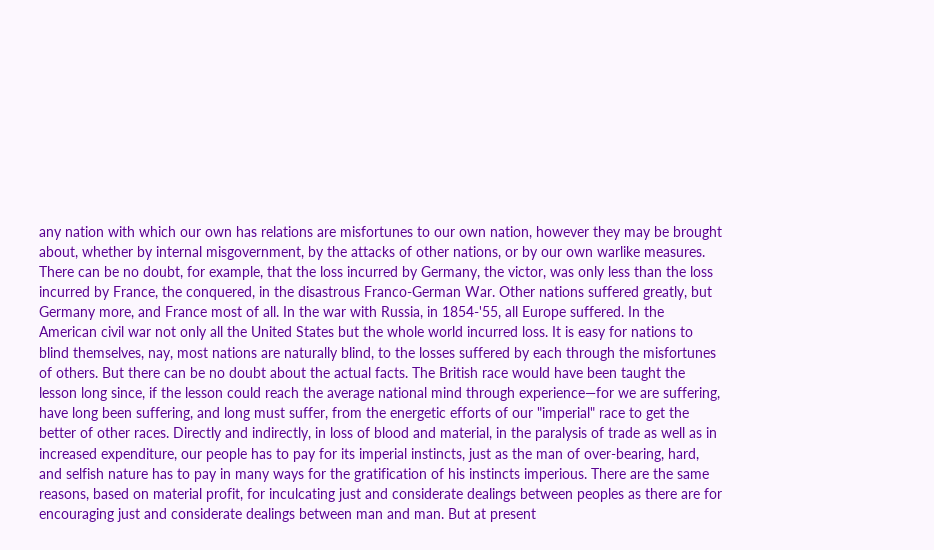any nation with which our own has relations are misfortunes to our own nation, however they may be brought about, whether by internal misgovernment, by the attacks of other nations, or by our own warlike measures. There can be no doubt, for example, that the loss incurred by Germany, the victor, was only less than the loss incurred by France, the conquered, in the disastrous Franco-German War. Other nations suffered greatly, but Germany more, and France most of all. In the war with Russia, in 1854-'55, all Europe suffered. In the American civil war not only all the United States but the whole world incurred loss. It is easy for nations to blind themselves, nay, most nations are naturally blind, to the losses suffered by each through the misfortunes of others. But there can be no doubt about the actual facts. The British race would have been taught the lesson long since, if the lesson could reach the average national mind through experience—for we are suffering, have long been suffering, and long must suffer, from the energetic efforts of our "imperial" race to get the better of other races. Directly and indirectly, in loss of blood and material, in the paralysis of trade as well as in increased expenditure, our people has to pay for its imperial instincts, just as the man of over-bearing, hard, and selfish nature has to pay in many ways for the gratification of his instincts imperious. There are the same reasons, based on material profit, for inculcating just and considerate dealings between peoples as there are for encouraging just and considerate dealings between man and man. But at present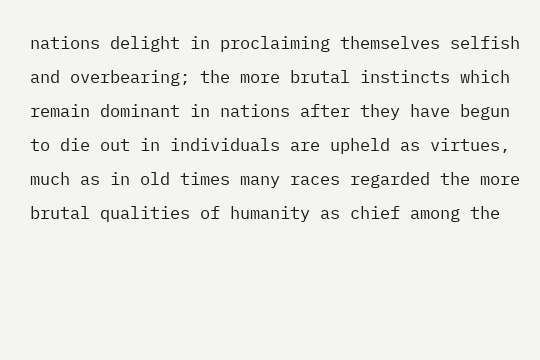nations delight in proclaiming themselves selfish and overbearing; the more brutal instincts which remain dominant in nations after they have begun to die out in individuals are upheld as virtues, much as in old times many races regarded the more brutal qualities of humanity as chief among the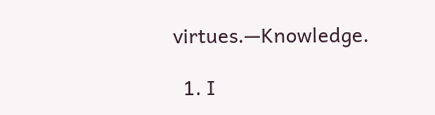virtues.—Knowledge.

  1. I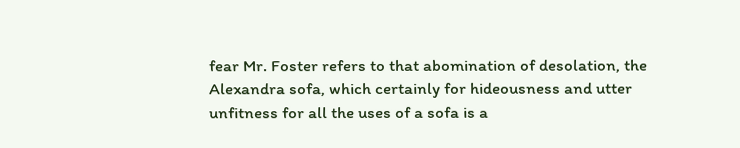fear Mr. Foster refers to that abomination of desolation, the Alexandra sofa, which certainly for hideousness and utter unfitness for all the uses of a sofa is a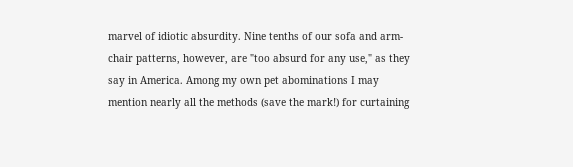marvel of idiotic absurdity. Nine tenths of our sofa and arm-chair patterns, however, are "too absurd for any use," as they say in America. Among my own pet abominations I may mention nearly all the methods (save the mark!) for curtaining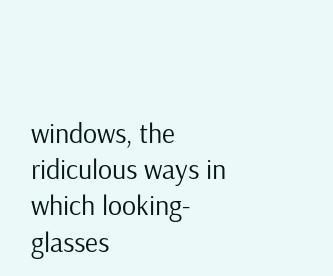windows, the ridiculous ways in which looking-glasses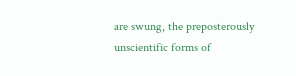are swung, the preposterously unscientific forms of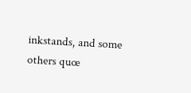inkstands, and some others quœ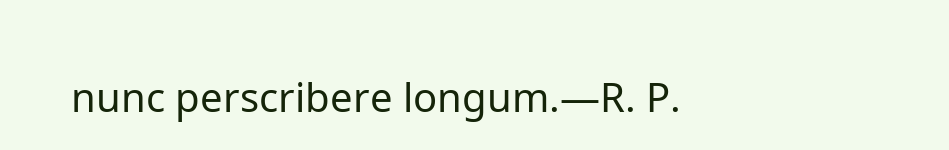nunc perscribere longum.—R. P.